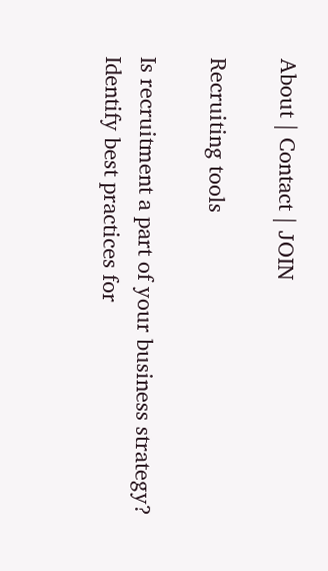About | Contact | JOIN

Recruiting tools

Is recruitment a part of your business strategy? Identify best practices for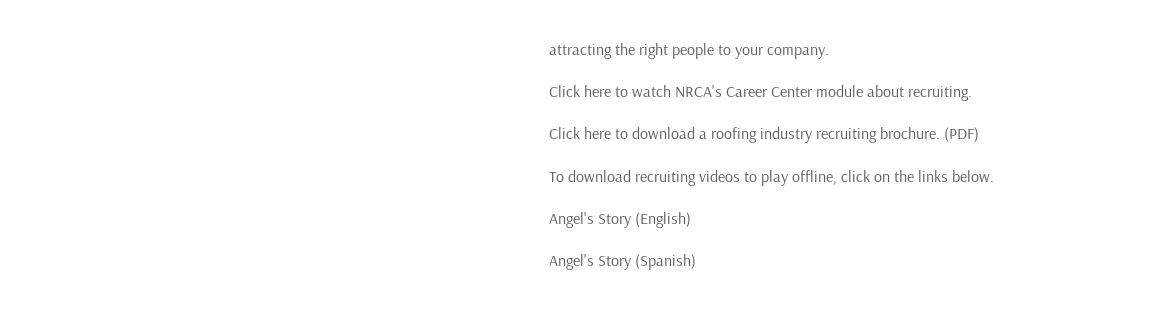attracting the right people to your company.

Click here to watch NRCA's Career Center module about recruiting.

Click here to download a roofing industry recruiting brochure. (PDF)

To download recruiting videos to play offline, click on the links below.

Angel's Story (English)

Angel's Story (Spanish)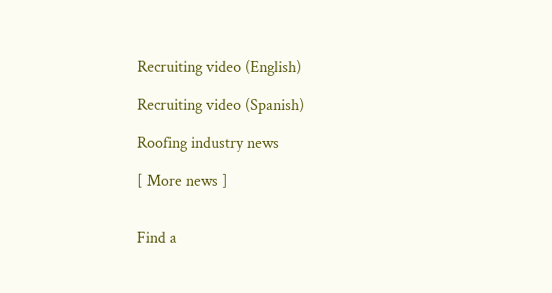Recruiting video (English)

Recruiting video (Spanish)

Roofing industry news

[ More news ]


Find a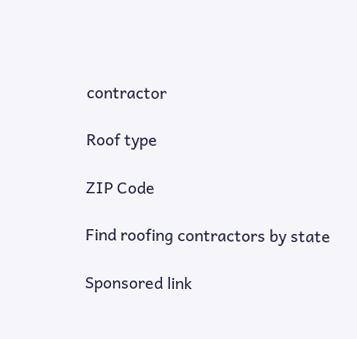contractor

Roof type

ZIP Code

Find roofing contractors by state

Sponsored link